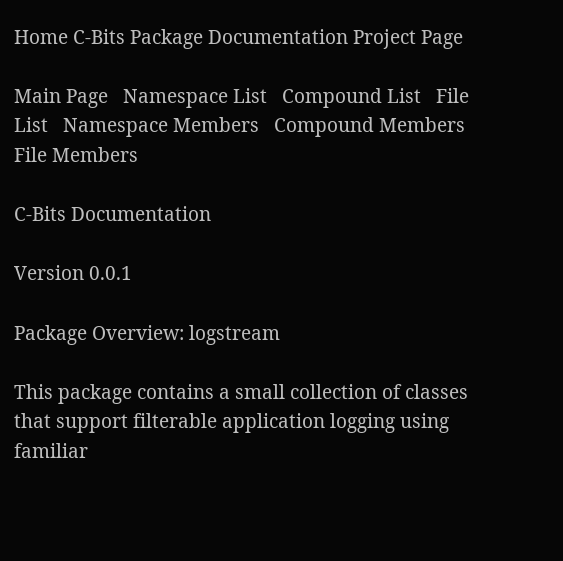Home C-Bits Package Documentation Project Page

Main Page   Namespace List   Compound List   File List   Namespace Members   Compound Members   File Members

C-Bits Documentation

Version 0.0.1

Package Overview: logstream

This package contains a small collection of classes that support filterable application logging using familiar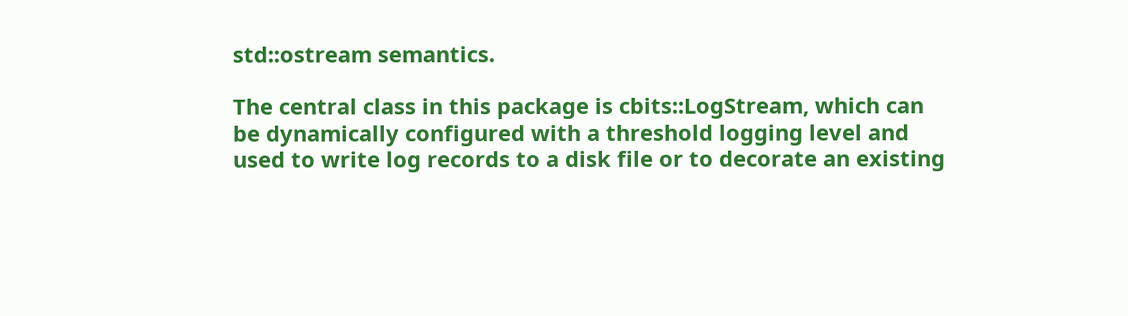std::ostream semantics.

The central class in this package is cbits::LogStream, which can be dynamically configured with a threshold logging level and used to write log records to a disk file or to decorate an existing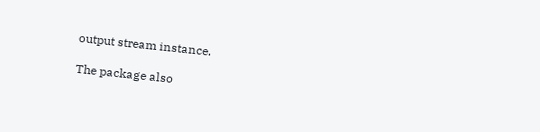output stream instance.

The package also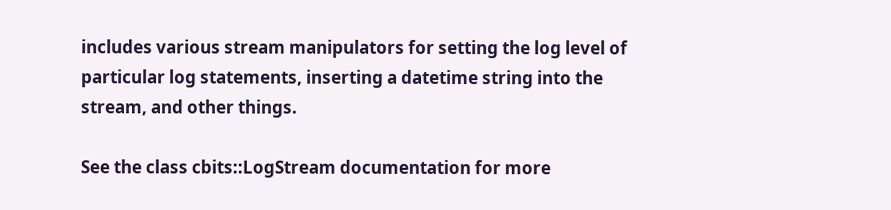includes various stream manipulators for setting the log level of particular log statements, inserting a datetime string into the stream, and other things.

See the class cbits::LogStream documentation for more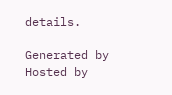details.

Generated by
Hosted by